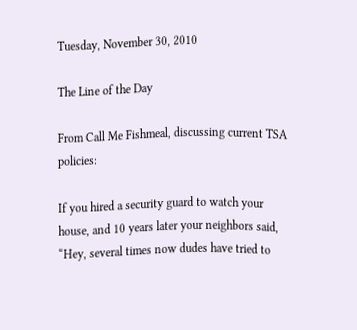Tuesday, November 30, 2010

The Line of the Day

From Call Me Fishmeal, discussing current TSA policies:

If you hired a security guard to watch your house, and 10 years later your neighbors said, “Hey, several times now dudes have tried to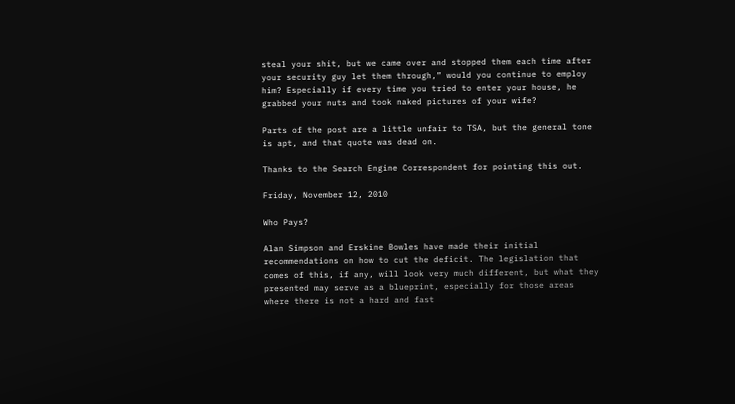steal your shit, but we came over and stopped them each time after your security guy let them through,” would you continue to employ him? Especially if every time you tried to enter your house, he grabbed your nuts and took naked pictures of your wife?

Parts of the post are a little unfair to TSA, but the general tone is apt, and that quote was dead on.

Thanks to the Search Engine Correspondent for pointing this out.

Friday, November 12, 2010

Who Pays?

Alan Simpson and Erskine Bowles have made their initial recommendations on how to cut the deficit. The legislation that comes of this, if any, will look very much different, but what they presented may serve as a blueprint, especially for those areas where there is not a hard and fast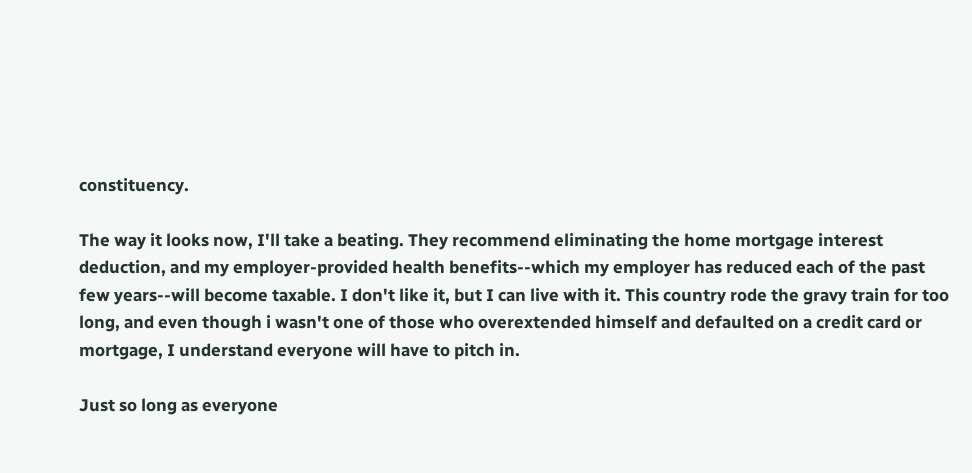constituency.

The way it looks now, I'll take a beating. They recommend eliminating the home mortgage interest deduction, and my employer-provided health benefits--which my employer has reduced each of the past few years--will become taxable. I don't like it, but I can live with it. This country rode the gravy train for too long, and even though i wasn't one of those who overextended himself and defaulted on a credit card or mortgage, I understand everyone will have to pitch in.

Just so long as everyone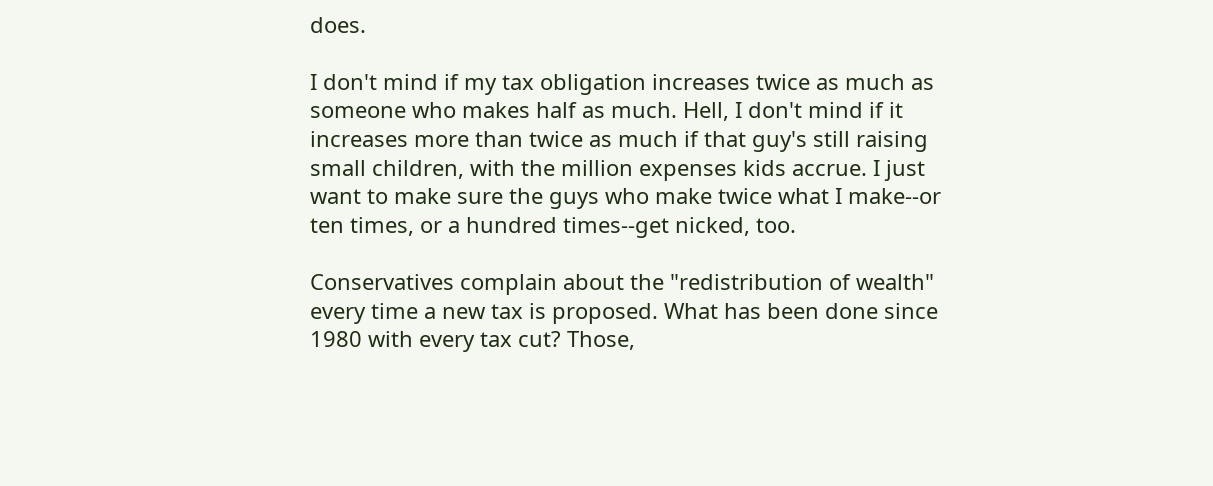does.

I don't mind if my tax obligation increases twice as much as someone who makes half as much. Hell, I don't mind if it increases more than twice as much if that guy's still raising small children, with the million expenses kids accrue. I just want to make sure the guys who make twice what I make--or ten times, or a hundred times--get nicked, too.

Conservatives complain about the "redistribution of wealth" every time a new tax is proposed. What has been done since 1980 with every tax cut? Those,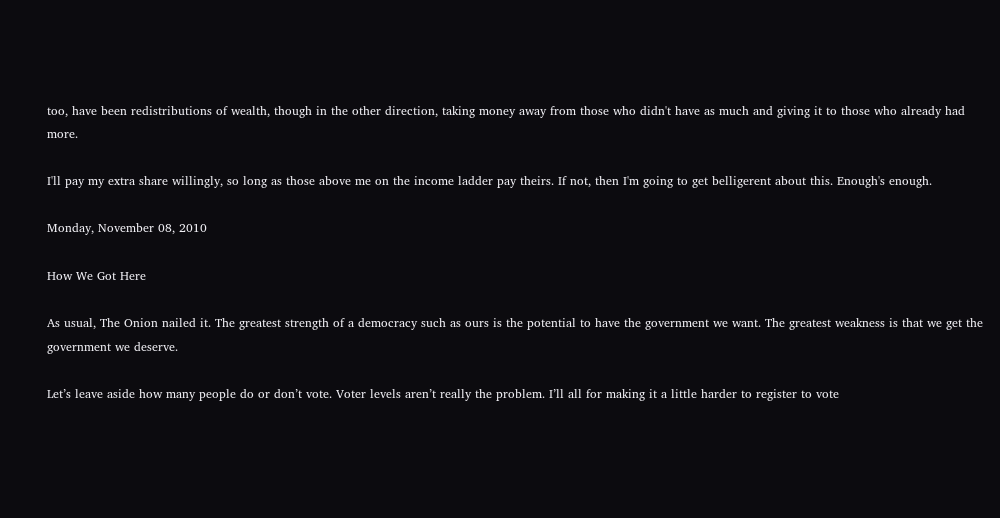too, have been redistributions of wealth, though in the other direction, taking money away from those who didn't have as much and giving it to those who already had more.

I'll pay my extra share willingly, so long as those above me on the income ladder pay theirs. If not, then I'm going to get belligerent about this. Enough's enough.

Monday, November 08, 2010

How We Got Here

As usual, The Onion nailed it. The greatest strength of a democracy such as ours is the potential to have the government we want. The greatest weakness is that we get the government we deserve.

Let’s leave aside how many people do or don’t vote. Voter levels aren’t really the problem. I’ll all for making it a little harder to register to vote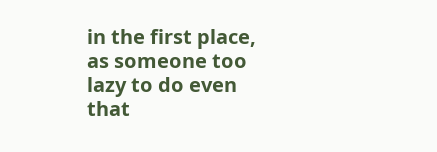in the first place, as someone too lazy to do even that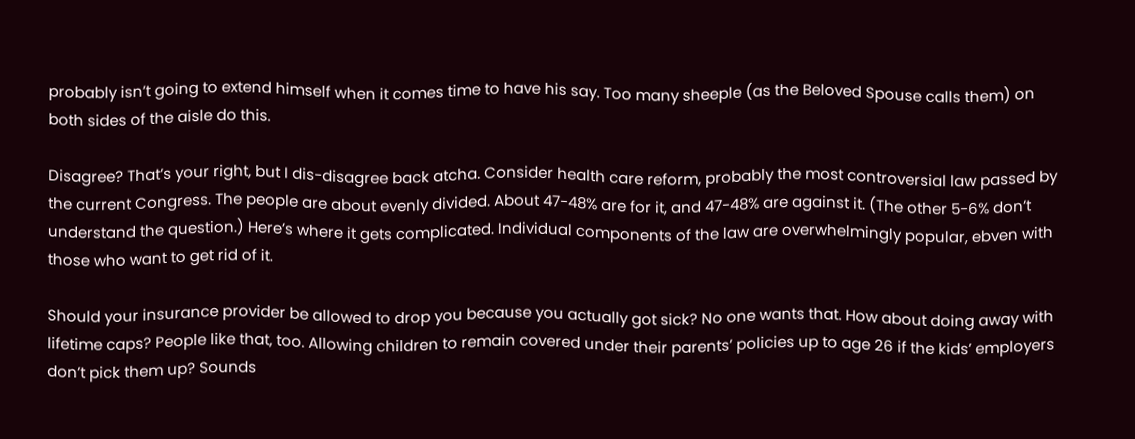probably isn’t going to extend himself when it comes time to have his say. Too many sheeple (as the Beloved Spouse calls them) on both sides of the aisle do this.

Disagree? That’s your right, but I dis-disagree back atcha. Consider health care reform, probably the most controversial law passed by the current Congress. The people are about evenly divided. About 47-48% are for it, and 47-48% are against it. (The other 5-6% don’t understand the question.) Here’s where it gets complicated. Individual components of the law are overwhelmingly popular, ebven with those who want to get rid of it.

Should your insurance provider be allowed to drop you because you actually got sick? No one wants that. How about doing away with lifetime caps? People like that, too. Allowing children to remain covered under their parents’ policies up to age 26 if the kids’ employers don’t pick them up? Sounds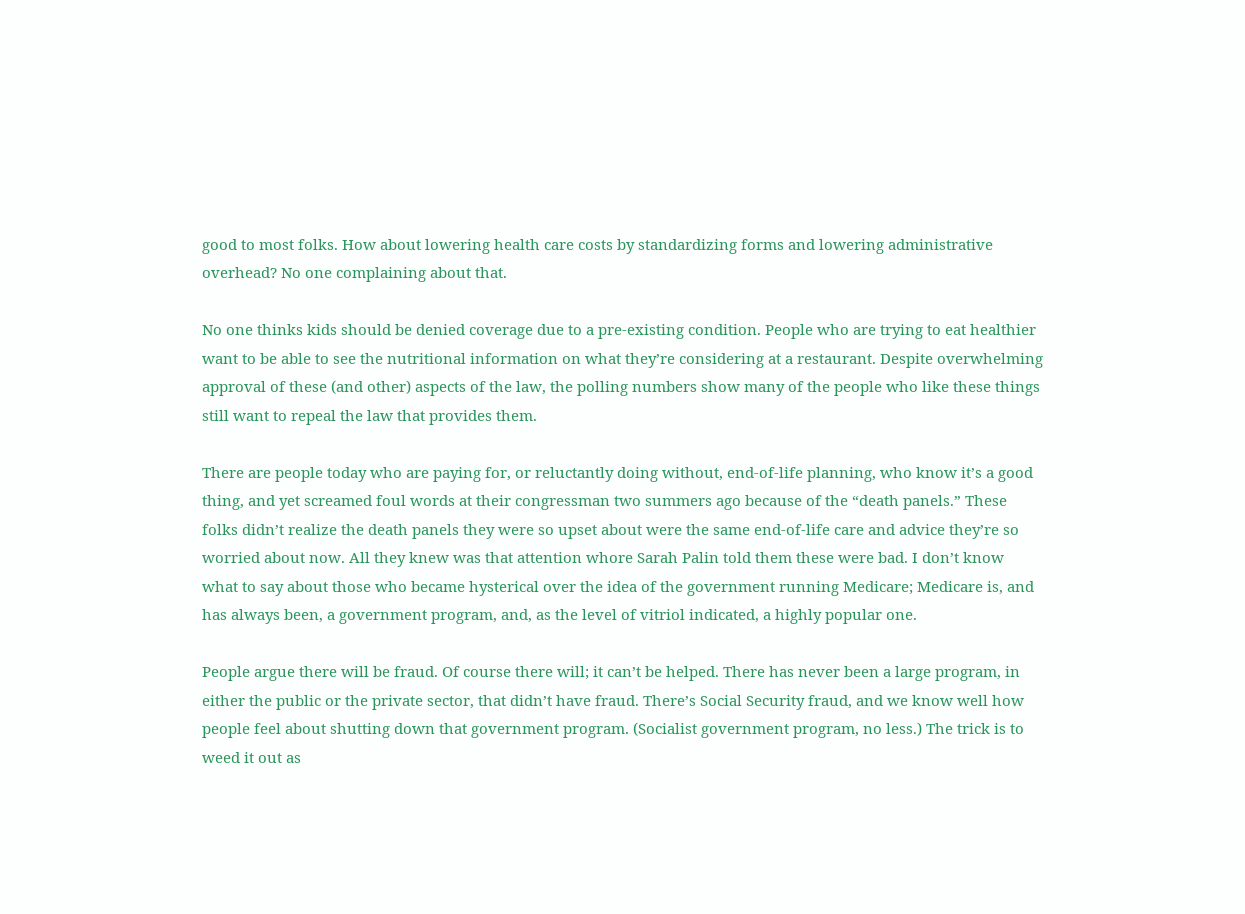good to most folks. How about lowering health care costs by standardizing forms and lowering administrative overhead? No one complaining about that.

No one thinks kids should be denied coverage due to a pre-existing condition. People who are trying to eat healthier want to be able to see the nutritional information on what they’re considering at a restaurant. Despite overwhelming approval of these (and other) aspects of the law, the polling numbers show many of the people who like these things still want to repeal the law that provides them.

There are people today who are paying for, or reluctantly doing without, end-of-life planning, who know it’s a good thing, and yet screamed foul words at their congressman two summers ago because of the “death panels.” These folks didn’t realize the death panels they were so upset about were the same end-of-life care and advice they’re so worried about now. All they knew was that attention whore Sarah Palin told them these were bad. I don’t know what to say about those who became hysterical over the idea of the government running Medicare; Medicare is, and has always been, a government program, and, as the level of vitriol indicated, a highly popular one.

People argue there will be fraud. Of course there will; it can’t be helped. There has never been a large program, in either the public or the private sector, that didn’t have fraud. There’s Social Security fraud, and we know well how people feel about shutting down that government program. (Socialist government program, no less.) The trick is to weed it out as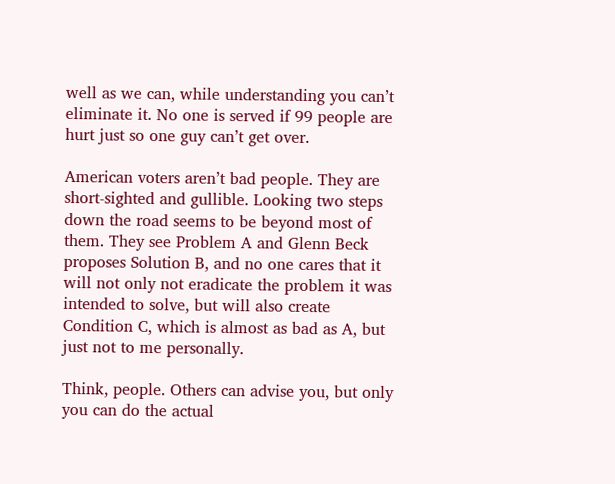well as we can, while understanding you can’t eliminate it. No one is served if 99 people are hurt just so one guy can’t get over.

American voters aren’t bad people. They are short-sighted and gullible. Looking two steps down the road seems to be beyond most of them. They see Problem A and Glenn Beck proposes Solution B, and no one cares that it will not only not eradicate the problem it was intended to solve, but will also create Condition C, which is almost as bad as A, but just not to me personally.

Think, people. Others can advise you, but only you can do the actual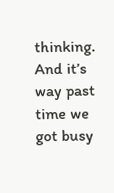thinking. And it’s way past time we got busy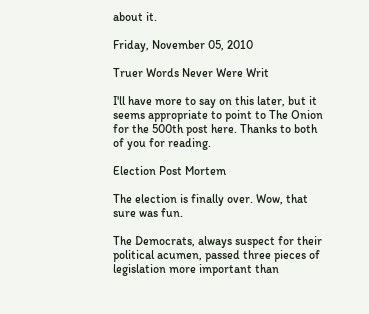about it.

Friday, November 05, 2010

Truer Words Never Were Writ

I'll have more to say on this later, but it seems appropriate to point to The Onion for the 500th post here. Thanks to both of you for reading.

Election Post Mortem

The election is finally over. Wow, that sure was fun.

The Democrats, always suspect for their political acumen, passed three pieces of legislation more important than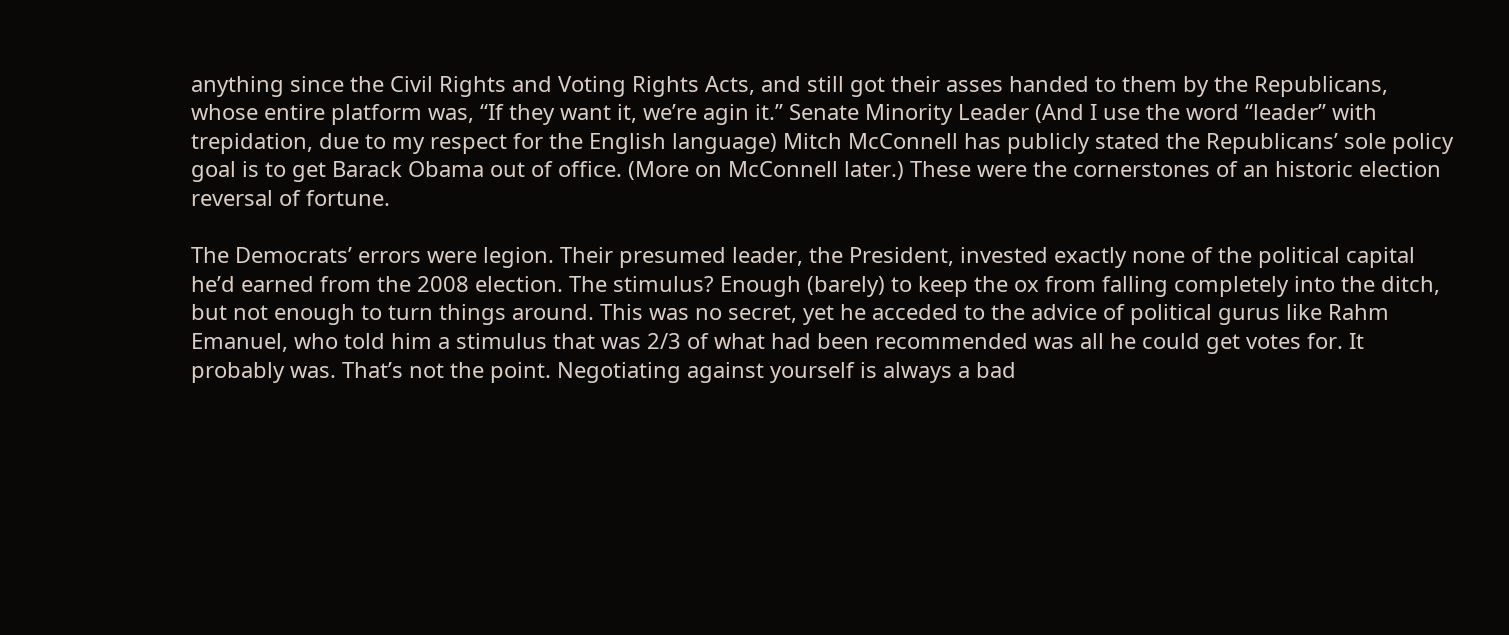anything since the Civil Rights and Voting Rights Acts, and still got their asses handed to them by the Republicans, whose entire platform was, “If they want it, we’re agin it.” Senate Minority Leader (And I use the word “leader” with trepidation, due to my respect for the English language) Mitch McConnell has publicly stated the Republicans’ sole policy goal is to get Barack Obama out of office. (More on McConnell later.) These were the cornerstones of an historic election reversal of fortune.

The Democrats’ errors were legion. Their presumed leader, the President, invested exactly none of the political capital he’d earned from the 2008 election. The stimulus? Enough (barely) to keep the ox from falling completely into the ditch, but not enough to turn things around. This was no secret, yet he acceded to the advice of political gurus like Rahm Emanuel, who told him a stimulus that was 2/3 of what had been recommended was all he could get votes for. It probably was. That’s not the point. Negotiating against yourself is always a bad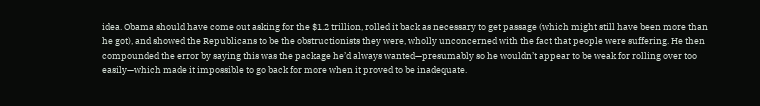idea. Obama should have come out asking for the $1.2 trillion, rolled it back as necessary to get passage (which might still have been more than he got), and showed the Republicans to be the obstructionists they were, wholly unconcerned with the fact that people were suffering. He then compounded the error by saying this was the package he’d always wanted—presumably so he wouldn’t appear to be weak for rolling over too easily—which made it impossible to go back for more when it proved to be inadequate.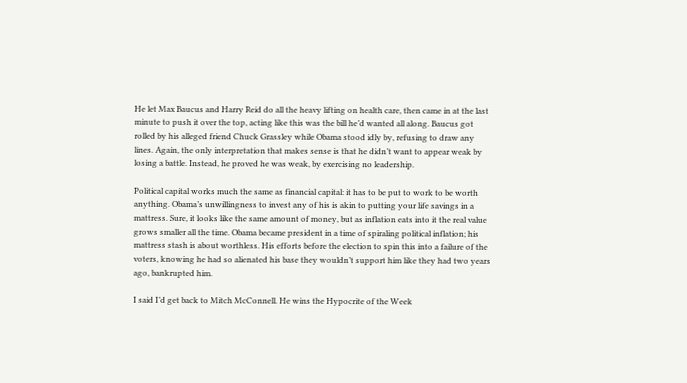He let Max Baucus and Harry Reid do all the heavy lifting on health care, then came in at the last minute to push it over the top, acting like this was the bill he’d wanted all along. Baucus got rolled by his alleged friend Chuck Grassley while Obama stood idly by, refusing to draw any lines. Again, the only interpretation that makes sense is that he didn’t want to appear weak by losing a battle. Instead, he proved he was weak, by exercising no leadership.

Political capital works much the same as financial capital: it has to be put to work to be worth anything. Obama’s unwillingness to invest any of his is akin to putting your life savings in a mattress. Sure, it looks like the same amount of money, but as inflation eats into it the real value grows smaller all the time. Obama became president in a time of spiraling political inflation; his mattress stash is about worthless. His efforts before the election to spin this into a failure of the voters, knowing he had so alienated his base they wouldn’t support him like they had two years ago, bankrupted him.

I said I’d get back to Mitch McConnell. He wins the Hypocrite of the Week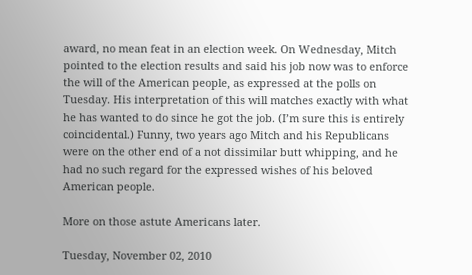award, no mean feat in an election week. On Wednesday, Mitch pointed to the election results and said his job now was to enforce the will of the American people, as expressed at the polls on Tuesday. His interpretation of this will matches exactly with what he has wanted to do since he got the job. (I’m sure this is entirely coincidental.) Funny, two years ago Mitch and his Republicans were on the other end of a not dissimilar butt whipping, and he had no such regard for the expressed wishes of his beloved American people.

More on those astute Americans later.

Tuesday, November 02, 2010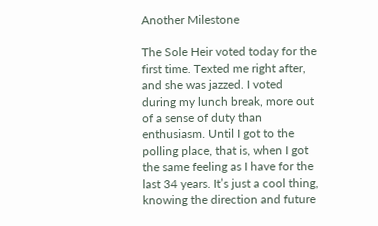Another Milestone

The Sole Heir voted today for the first time. Texted me right after, and she was jazzed. I voted during my lunch break, more out of a sense of duty than enthusiasm. Until I got to the polling place, that is, when I got the same feeling as I have for the last 34 years. It’s just a cool thing, knowing the direction and future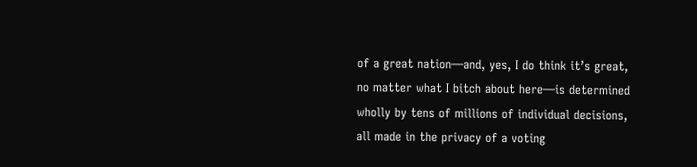of a great nation—and, yes, I do think it’s great, no matter what I bitch about here—is determined wholly by tens of millions of individual decisions, all made in the privacy of a voting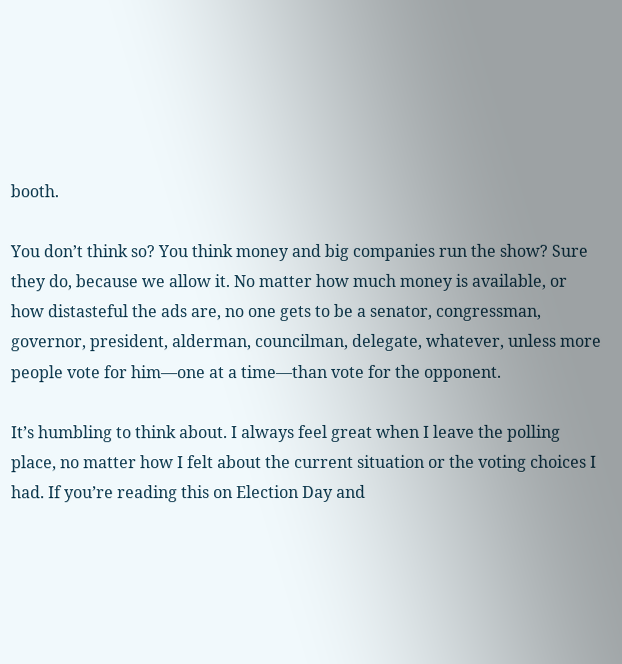booth.

You don’t think so? You think money and big companies run the show? Sure they do, because we allow it. No matter how much money is available, or how distasteful the ads are, no one gets to be a senator, congressman, governor, president, alderman, councilman, delegate, whatever, unless more people vote for him—one at a time—than vote for the opponent.

It’s humbling to think about. I always feel great when I leave the polling place, no matter how I felt about the current situation or the voting choices I had. If you’re reading this on Election Day and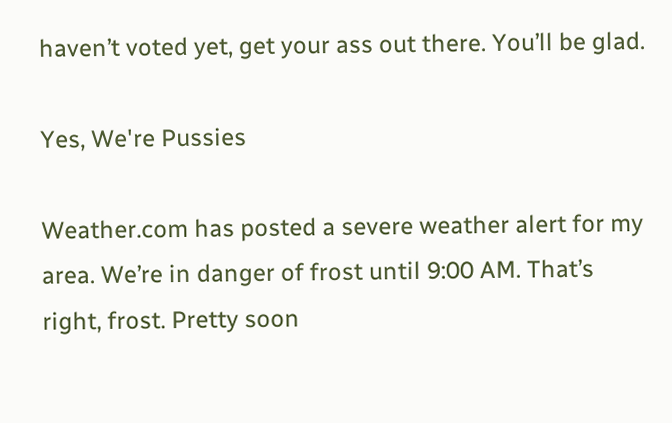haven’t voted yet, get your ass out there. You’ll be glad.

Yes, We're Pussies

Weather.com has posted a severe weather alert for my area. We’re in danger of frost until 9:00 AM. That’s right, frost. Pretty soon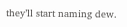they’ll start naming dew.